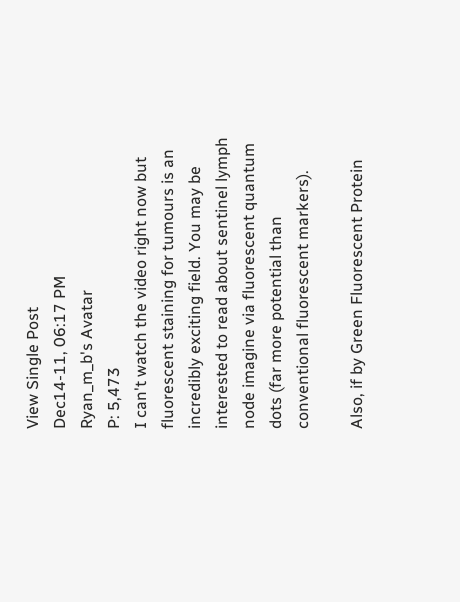View Single Post
Dec14-11, 06:17 PM
Ryan_m_b's Avatar
P: 5,473
I can't watch the video right now but fluorescent staining for tumours is an incredibly exciting field. You may be interested to read about sentinel lymph node imagine via fluorescent quantum dots (far more potential than conventional fluorescent markers).

Also, if by Green Fluorescent Protein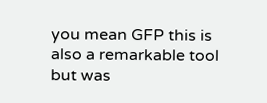you mean GFP this is also a remarkable tool but was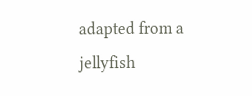adapted from a jellyfish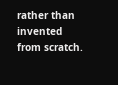rather than invented from scratch.